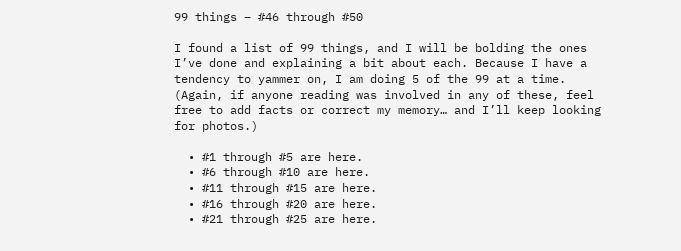99 things – #46 through #50

I found a list of 99 things, and I will be bolding the ones I’ve done and explaining a bit about each. Because I have a tendency to yammer on, I am doing 5 of the 99 at a time. (Again, if anyone reading was involved in any of these, feel free to add facts or correct my memory… and I’ll keep looking for photos.)

  • #1 through #5 are here.
  • #6 through #10 are here.
  • #11 through #15 are here.
  • #16 through #20 are here.
  • #21 through #25 are here.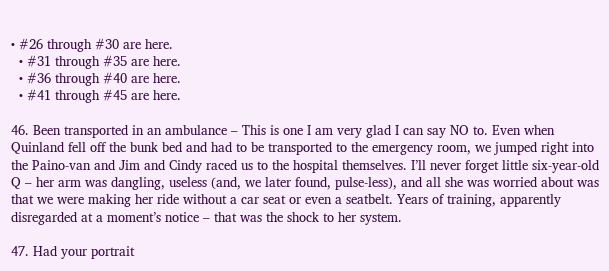• #26 through #30 are here.
  • #31 through #35 are here.
  • #36 through #40 are here.
  • #41 through #45 are here.

46. Been transported in an ambulance – This is one I am very glad I can say NO to. Even when Quinland fell off the bunk bed and had to be transported to the emergency room, we jumped right into the Paino-van and Jim and Cindy raced us to the hospital themselves. I’ll never forget little six-year-old Q – her arm was dangling, useless (and, we later found, pulse-less), and all she was worried about was that we were making her ride without a car seat or even a seatbelt. Years of training, apparently disregarded at a moment’s notice – that was the shock to her system.

47. Had your portrait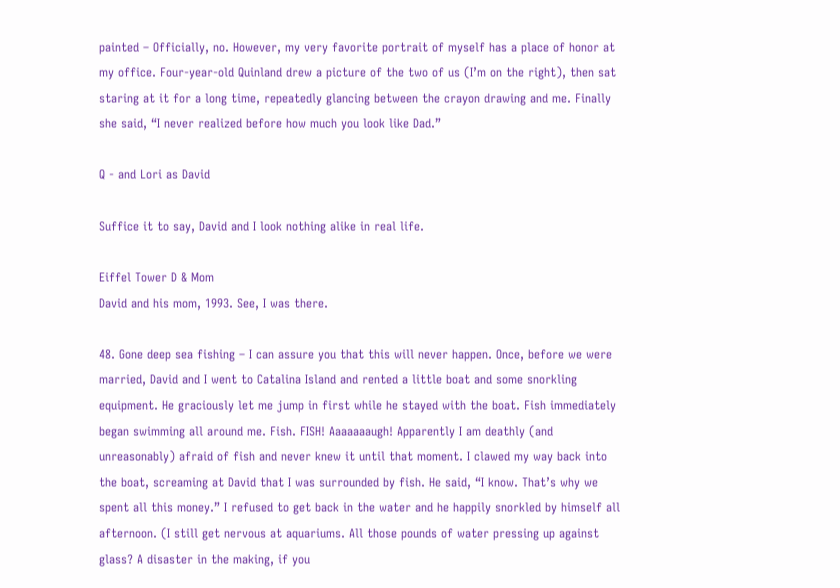painted – Officially, no. However, my very favorite portrait of myself has a place of honor at my office. Four-year-old Quinland drew a picture of the two of us (I’m on the right), then sat staring at it for a long time, repeatedly glancing between the crayon drawing and me. Finally she said, “I never realized before how much you look like Dad.”

Q - and Lori as David

Suffice it to say, David and I look nothing alike in real life.

Eiffel Tower D & Mom
David and his mom, 1993. See, I was there.

48. Gone deep sea fishing – I can assure you that this will never happen. Once, before we were married, David and I went to Catalina Island and rented a little boat and some snorkling equipment. He graciously let me jump in first while he stayed with the boat. Fish immediately began swimming all around me. Fish. FISH! Aaaaaaaugh! Apparently I am deathly (and unreasonably) afraid of fish and never knew it until that moment. I clawed my way back into the boat, screaming at David that I was surrounded by fish. He said, “I know. That’s why we spent all this money.” I refused to get back in the water and he happily snorkled by himself all afternoon. (I still get nervous at aquariums. All those pounds of water pressing up against glass? A disaster in the making, if you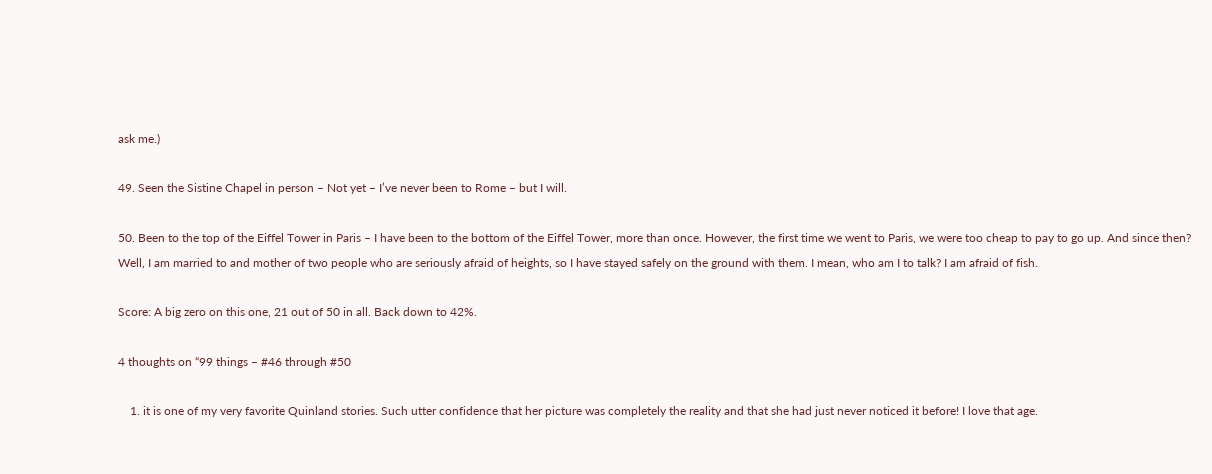ask me.)

49. Seen the Sistine Chapel in person – Not yet – I’ve never been to Rome – but I will.

50. Been to the top of the Eiffel Tower in Paris – I have been to the bottom of the Eiffel Tower, more than once. However, the first time we went to Paris, we were too cheap to pay to go up. And since then? Well, I am married to and mother of two people who are seriously afraid of heights, so I have stayed safely on the ground with them. I mean, who am I to talk? I am afraid of fish.

Score: A big zero on this one, 21 out of 50 in all. Back down to 42%.

4 thoughts on “99 things – #46 through #50

    1. it is one of my very favorite Quinland stories. Such utter confidence that her picture was completely the reality and that she had just never noticed it before! I love that age.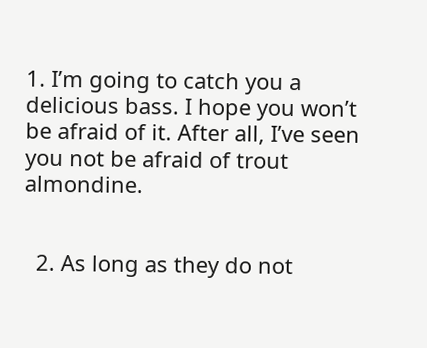1. I’m going to catch you a delicious bass. I hope you won’t be afraid of it. After all, I’ve seen you not be afraid of trout almondine.


  2. As long as they do not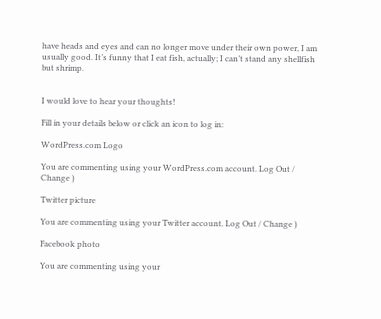have heads and eyes and can no longer move under their own power, I am usually good. It’s funny that I eat fish, actually; I can’t stand any shellfish but shrimp.


I would love to hear your thoughts!

Fill in your details below or click an icon to log in:

WordPress.com Logo

You are commenting using your WordPress.com account. Log Out / Change )

Twitter picture

You are commenting using your Twitter account. Log Out / Change )

Facebook photo

You are commenting using your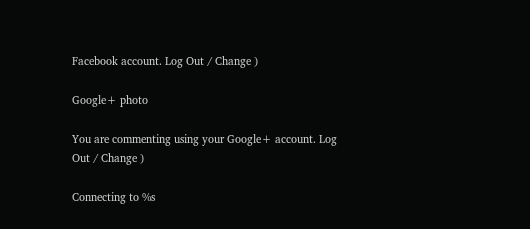Facebook account. Log Out / Change )

Google+ photo

You are commenting using your Google+ account. Log Out / Change )

Connecting to %s